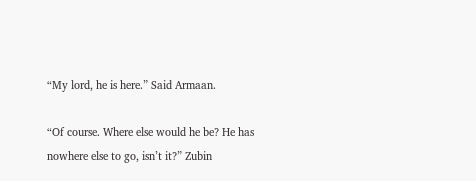“My lord, he is here.” Said Armaan.

“Of course. Where else would he be? He has nowhere else to go, isn’t it?” Zubin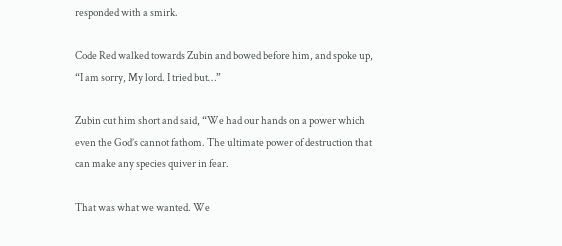responded with a smirk.

Code Red walked towards Zubin and bowed before him, and spoke up, “I am sorry, My lord. I tried but…”

Zubin cut him short and said, “We had our hands on a power which even the God’s cannot fathom. The ultimate power of destruction that can make any species quiver in fear.

That was what we wanted. We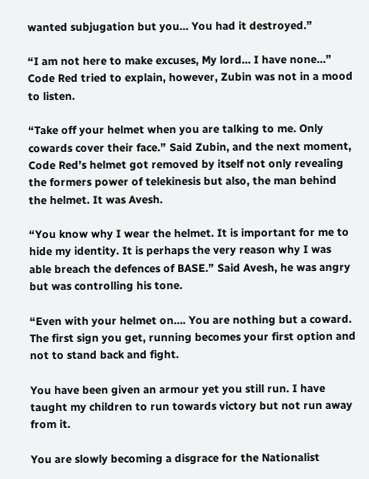wanted subjugation but you… You had it destroyed.”

“I am not here to make excuses, My lord… I have none…” Code Red tried to explain, however, Zubin was not in a mood to listen.

“Take off your helmet when you are talking to me. Only cowards cover their face.” Said Zubin, and the next moment, Code Red’s helmet got removed by itself not only revealing the formers power of telekinesis but also, the man behind the helmet. It was Avesh.

“You know why I wear the helmet. It is important for me to hide my identity. It is perhaps the very reason why I was able breach the defences of BASE.” Said Avesh, he was angry but was controlling his tone.

“Even with your helmet on…. You are nothing but a coward. The first sign you get, running becomes your first option and not to stand back and fight.

You have been given an armour yet you still run. I have taught my children to run towards victory but not run away from it.

You are slowly becoming a disgrace for the Nationalist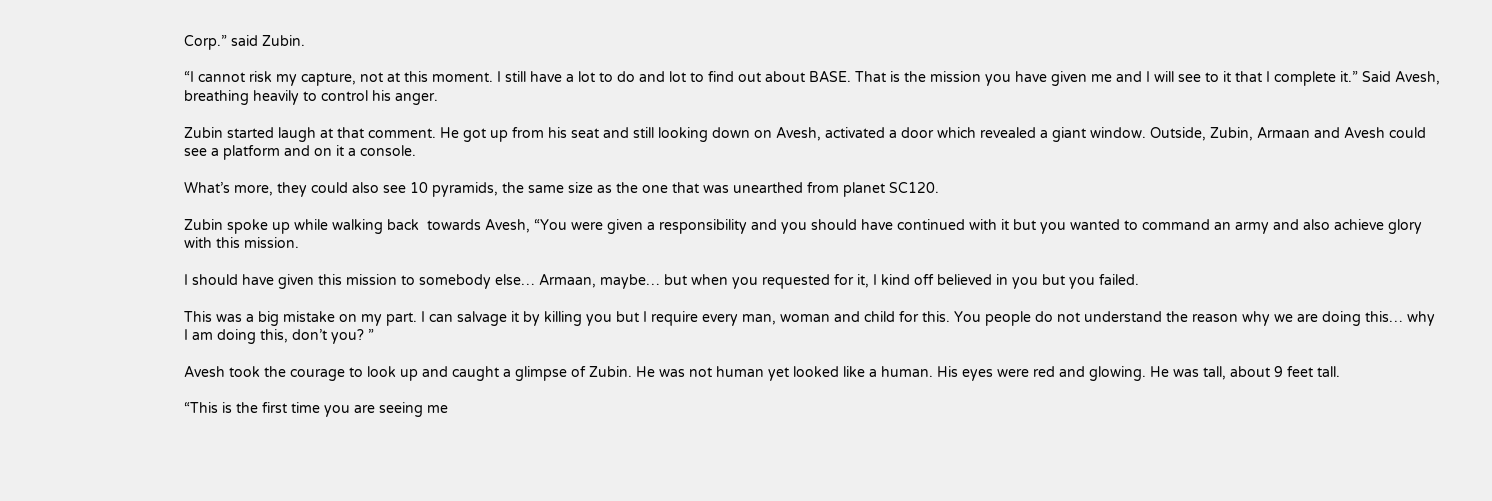Corp.” said Zubin.

“I cannot risk my capture, not at this moment. I still have a lot to do and lot to find out about BASE. That is the mission you have given me and I will see to it that I complete it.” Said Avesh, breathing heavily to control his anger.

Zubin started laugh at that comment. He got up from his seat and still looking down on Avesh, activated a door which revealed a giant window. Outside, Zubin, Armaan and Avesh could see a platform and on it a console.

What’s more, they could also see 10 pyramids, the same size as the one that was unearthed from planet SC120.

Zubin spoke up while walking back  towards Avesh, “You were given a responsibility and you should have continued with it but you wanted to command an army and also achieve glory with this mission.

I should have given this mission to somebody else… Armaan, maybe… but when you requested for it, I kind off believed in you but you failed.

This was a big mistake on my part. I can salvage it by killing you but I require every man, woman and child for this. You people do not understand the reason why we are doing this… why I am doing this, don’t you? ”

Avesh took the courage to look up and caught a glimpse of Zubin. He was not human yet looked like a human. His eyes were red and glowing. He was tall, about 9 feet tall.

“This is the first time you are seeing me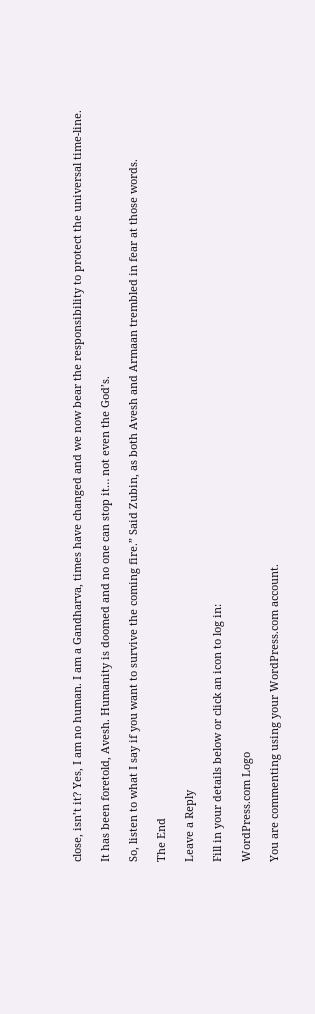close, isn’t it? Yes, I am no human. I am a Gandharva, times have changed and we now bear the responsibility to protect the universal time-line.

It has been foretold, Avesh. Humanity is doomed and no one can stop it… not even the God’s.

So, listen to what I say if you want to survive the coming fire.” Said Zubin, as both Avesh and Armaan trembled in fear at those words.

The End

Leave a Reply

Fill in your details below or click an icon to log in:

WordPress.com Logo

You are commenting using your WordPress.com account.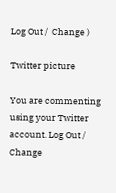Log Out /  Change )

Twitter picture

You are commenting using your Twitter account. Log Out /  Change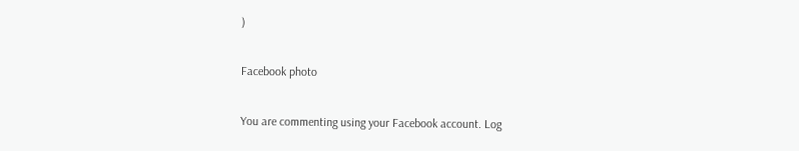)

Facebook photo

You are commenting using your Facebook account. Log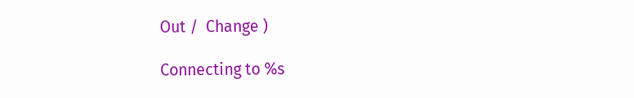Out /  Change )

Connecting to %s